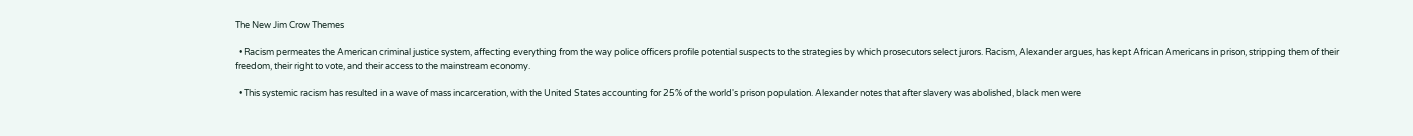The New Jim Crow Themes

  • Racism permeates the American criminal justice system, affecting everything from the way police officers profile potential suspects to the strategies by which prosecutors select jurors. Racism, Alexander argues, has kept African Americans in prison, stripping them of their freedom, their right to vote, and their access to the mainstream economy.

  • This systemic racism has resulted in a wave of mass incarceration, with the United States accounting for 25% of the world's prison population. Alexander notes that after slavery was abolished, black men were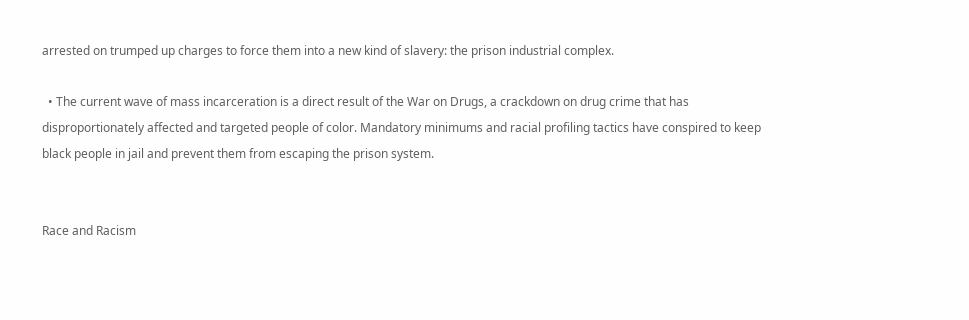arrested on trumped up charges to force them into a new kind of slavery: the prison industrial complex.

  • The current wave of mass incarceration is a direct result of the War on Drugs, a crackdown on drug crime that has disproportionately affected and targeted people of color. Mandatory minimums and racial profiling tactics have conspired to keep black people in jail and prevent them from escaping the prison system.


Race and Racism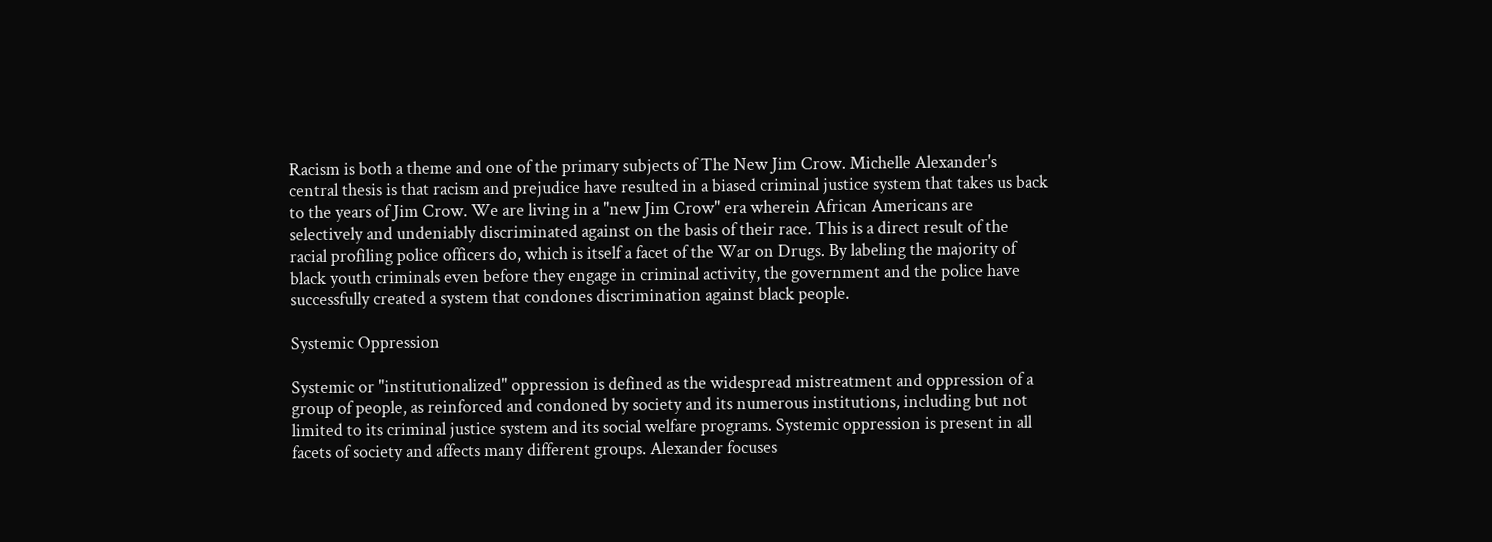Racism is both a theme and one of the primary subjects of The New Jim Crow. Michelle Alexander's central thesis is that racism and prejudice have resulted in a biased criminal justice system that takes us back to the years of Jim Crow. We are living in a "new Jim Crow" era wherein African Americans are selectively and undeniably discriminated against on the basis of their race. This is a direct result of the racial profiling police officers do, which is itself a facet of the War on Drugs. By labeling the majority of black youth criminals even before they engage in criminal activity, the government and the police have successfully created a system that condones discrimination against black people.

Systemic Oppression

Systemic or "institutionalized" oppression is defined as the widespread mistreatment and oppression of a group of people, as reinforced and condoned by society and its numerous institutions, including but not limited to its criminal justice system and its social welfare programs. Systemic oppression is present in all facets of society and affects many different groups. Alexander focuses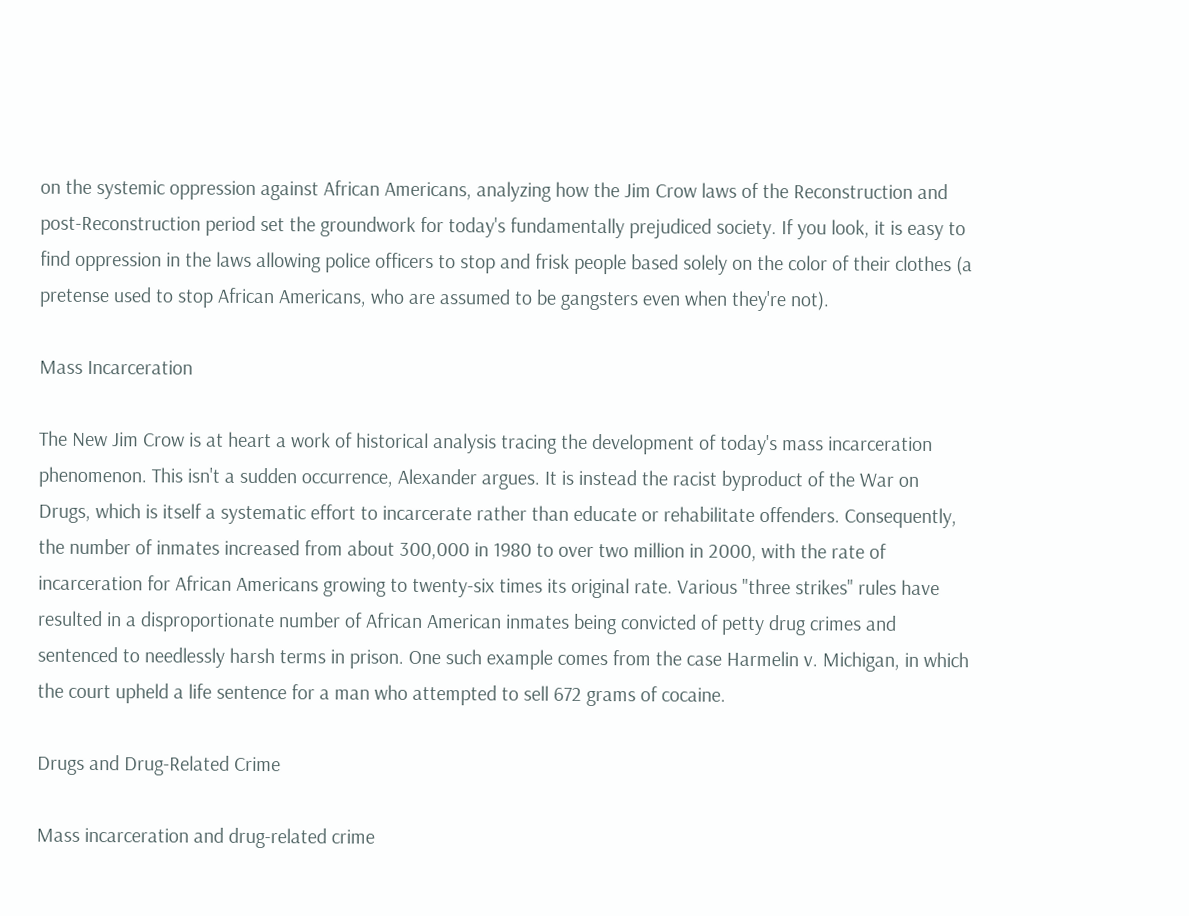on the systemic oppression against African Americans, analyzing how the Jim Crow laws of the Reconstruction and post-Reconstruction period set the groundwork for today's fundamentally prejudiced society. If you look, it is easy to find oppression in the laws allowing police officers to stop and frisk people based solely on the color of their clothes (a pretense used to stop African Americans, who are assumed to be gangsters even when they're not).

Mass Incarceration

The New Jim Crow is at heart a work of historical analysis tracing the development of today's mass incarceration phenomenon. This isn't a sudden occurrence, Alexander argues. It is instead the racist byproduct of the War on Drugs, which is itself a systematic effort to incarcerate rather than educate or rehabilitate offenders. Consequently, the number of inmates increased from about 300,000 in 1980 to over two million in 2000, with the rate of incarceration for African Americans growing to twenty-six times its original rate. Various "three strikes" rules have resulted in a disproportionate number of African American inmates being convicted of petty drug crimes and sentenced to needlessly harsh terms in prison. One such example comes from the case Harmelin v. Michigan, in which the court upheld a life sentence for a man who attempted to sell 672 grams of cocaine.

Drugs and Drug-Related Crime

Mass incarceration and drug-related crime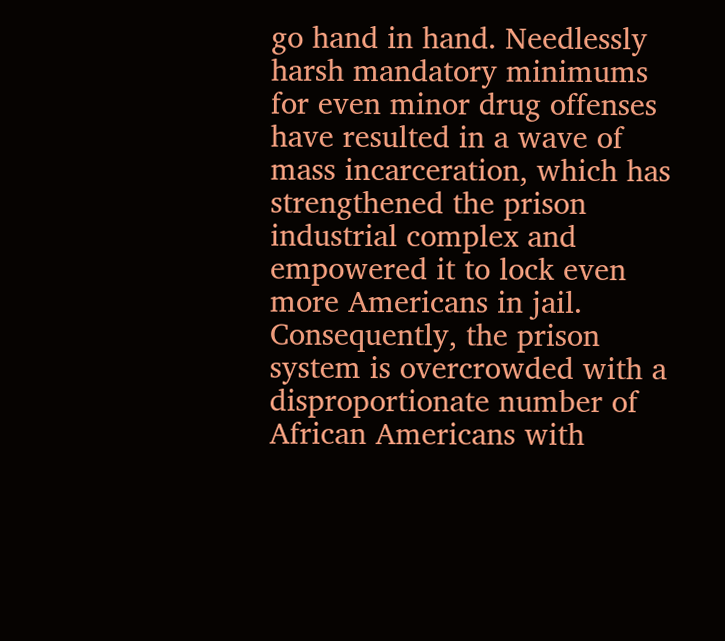go hand in hand. Needlessly harsh mandatory minimums for even minor drug offenses have resulted in a wave of mass incarceration, which has strengthened the prison industrial complex and empowered it to lock even more Americans in jail. Consequently, the prison system is overcrowded with a disproportionate number of African Americans with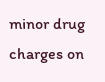minor drug charges on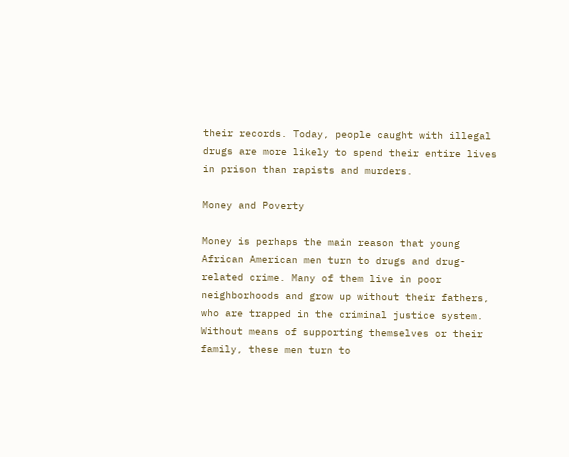their records. Today, people caught with illegal drugs are more likely to spend their entire lives in prison than rapists and murders.

Money and Poverty

Money is perhaps the main reason that young African American men turn to drugs and drug-related crime. Many of them live in poor neighborhoods and grow up without their fathers, who are trapped in the criminal justice system. Without means of supporting themselves or their family, these men turn to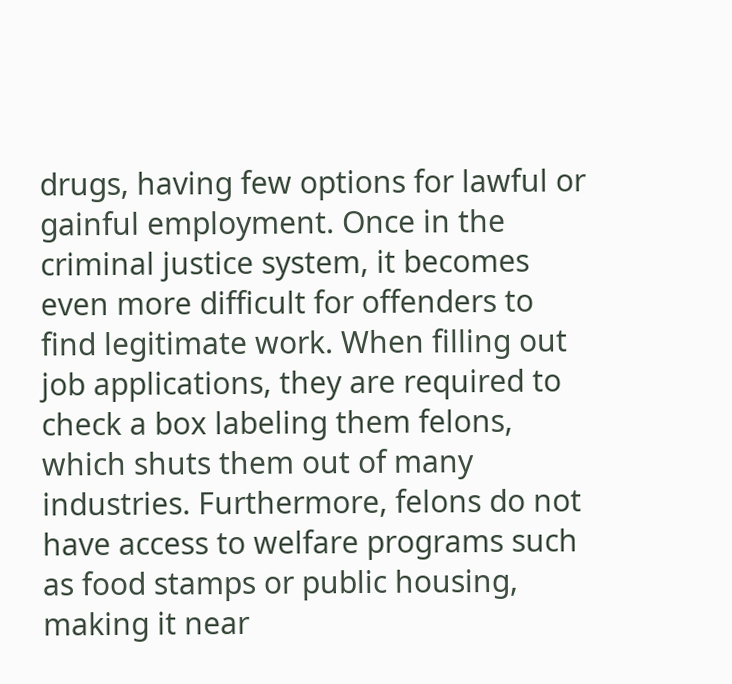drugs, having few options for lawful or gainful employment. Once in the criminal justice system, it becomes even more difficult for offenders to find legitimate work. When filling out job applications, they are required to check a box labeling them felons, which shuts them out of many industries. Furthermore, felons do not have access to welfare programs such as food stamps or public housing, making it near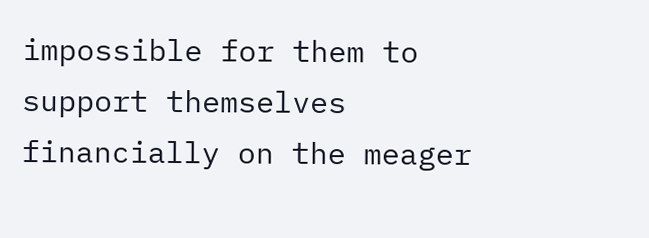impossible for them to support themselves financially on the meager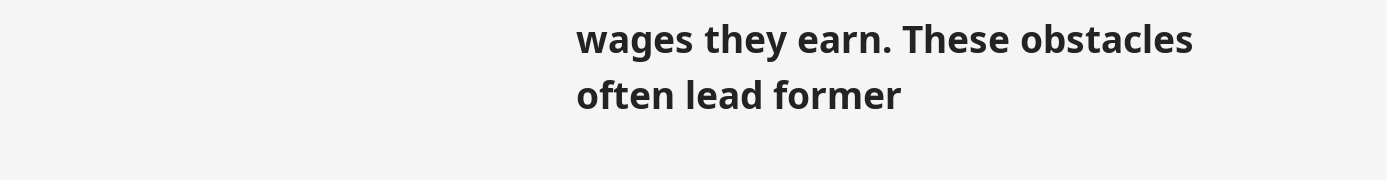wages they earn. These obstacles often lead former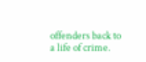offenders back to a life of crime.